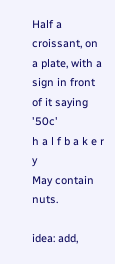Half a croissant, on a plate, with a sign in front of it saying '50c'
h a l f b a k e r y
May contain nuts.

idea: add,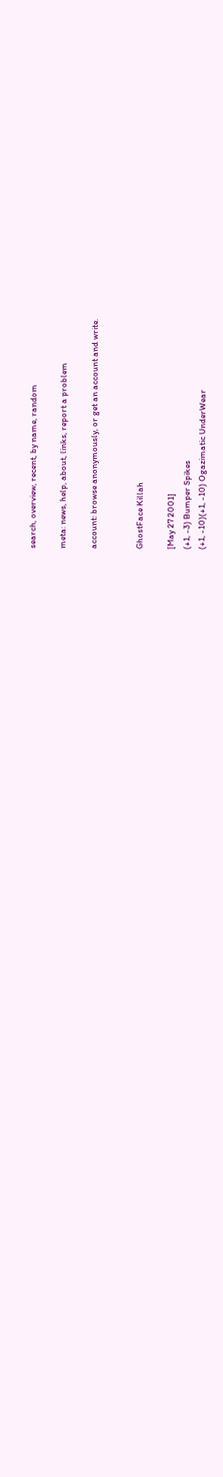search, overview, recent, by name, random

meta: news, help, about, links, report a problem

account: browse anonymously, or get an account and write.


GhostFace Killah

[May 27 2001]
(+1, -3) Bumper Spikes
(+1, -10)(+1, -10) Ogazimatic UnderWear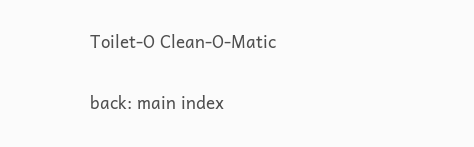Toilet-O Clean-O-Matic

back: main index